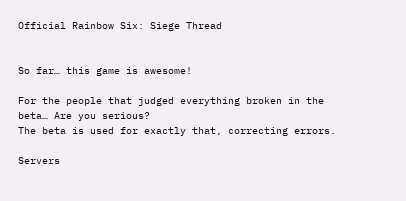Official Rainbow Six: Siege Thread


So far… this game is awesome!

For the people that judged everything broken in the beta… Are you serious?
The beta is used for exactly that, correcting errors.

Servers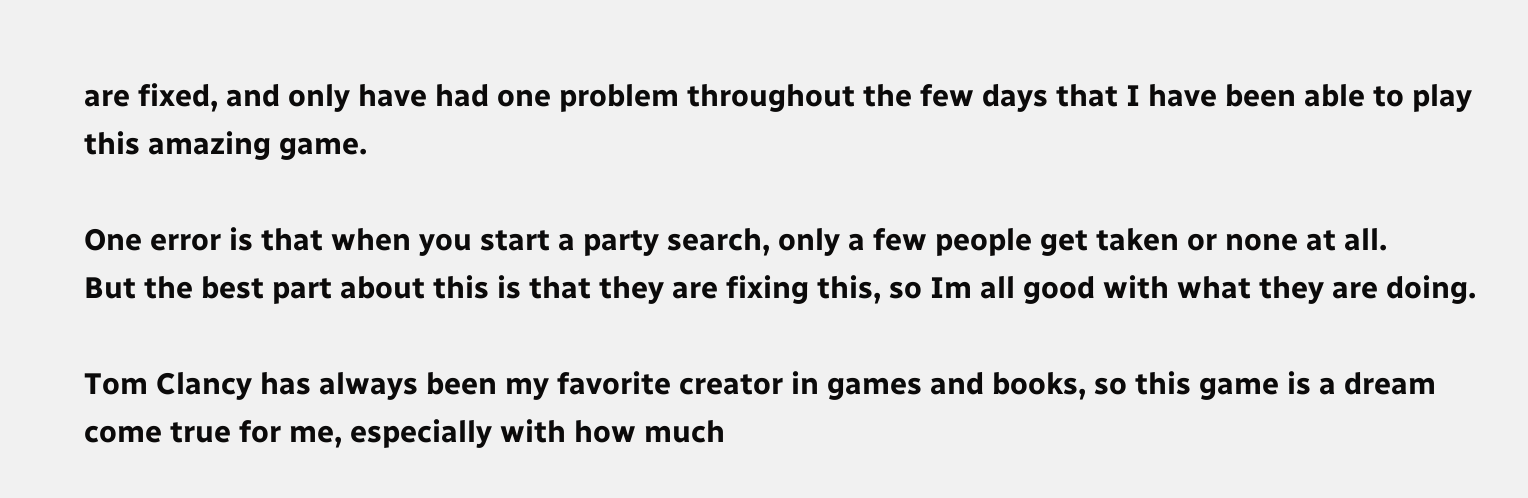are fixed, and only have had one problem throughout the few days that I have been able to play this amazing game.

One error is that when you start a party search, only a few people get taken or none at all.
But the best part about this is that they are fixing this, so Im all good with what they are doing.

Tom Clancy has always been my favorite creator in games and books, so this game is a dream come true for me, especially with how much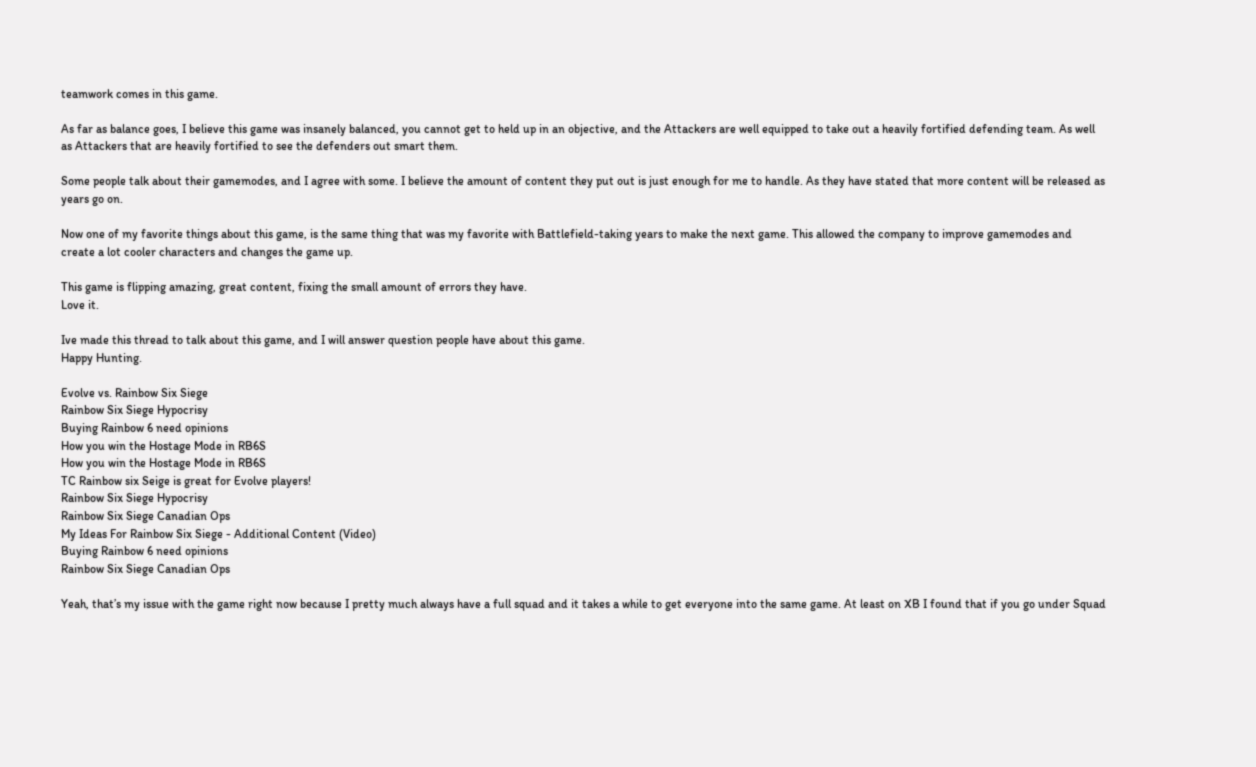teamwork comes in this game.

As far as balance goes, I believe this game was insanely balanced, you cannot get to held up in an objective, and the Attackers are well equipped to take out a heavily fortified defending team. As well as Attackers that are heavily fortified to see the defenders out smart them.

Some people talk about their gamemodes, and I agree with some. I believe the amount of content they put out is just enough for me to handle. As they have stated that more content will be released as years go on.

Now one of my favorite things about this game, is the same thing that was my favorite with Battlefield-taking years to make the next game. This allowed the company to improve gamemodes and create a lot cooler characters and changes the game up.

This game is flipping amazing, great content, fixing the small amount of errors they have.
Love it.

Ive made this thread to talk about this game, and I will answer question people have about this game.
Happy Hunting.

Evolve vs. Rainbow Six Siege
Rainbow Six Siege Hypocrisy
Buying Rainbow 6 need opinions
How you win the Hostage Mode in RB6S
How you win the Hostage Mode in RB6S
TC Rainbow six Seige is great for Evolve players!
Rainbow Six Siege Hypocrisy
Rainbow Six Siege Canadian Ops
My Ideas For Rainbow Six Siege - Additional Content (Video)
Buying Rainbow 6 need opinions
Rainbow Six Siege Canadian Ops

Yeah, that’s my issue with the game right now because I pretty much always have a full squad and it takes a while to get everyone into the same game. At least on XB I found that if you go under Squad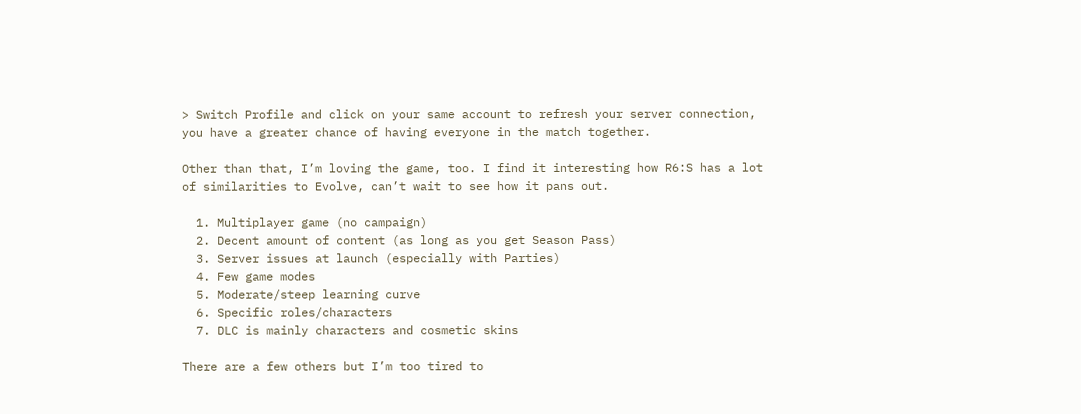> Switch Profile and click on your same account to refresh your server connection, you have a greater chance of having everyone in the match together.

Other than that, I’m loving the game, too. I find it interesting how R6:S has a lot of similarities to Evolve, can’t wait to see how it pans out.

  1. Multiplayer game (no campaign)
  2. Decent amount of content (as long as you get Season Pass)
  3. Server issues at launch (especially with Parties)
  4. Few game modes
  5. Moderate/steep learning curve
  6. Specific roles/characters
  7. DLC is mainly characters and cosmetic skins

There are a few others but I’m too tired to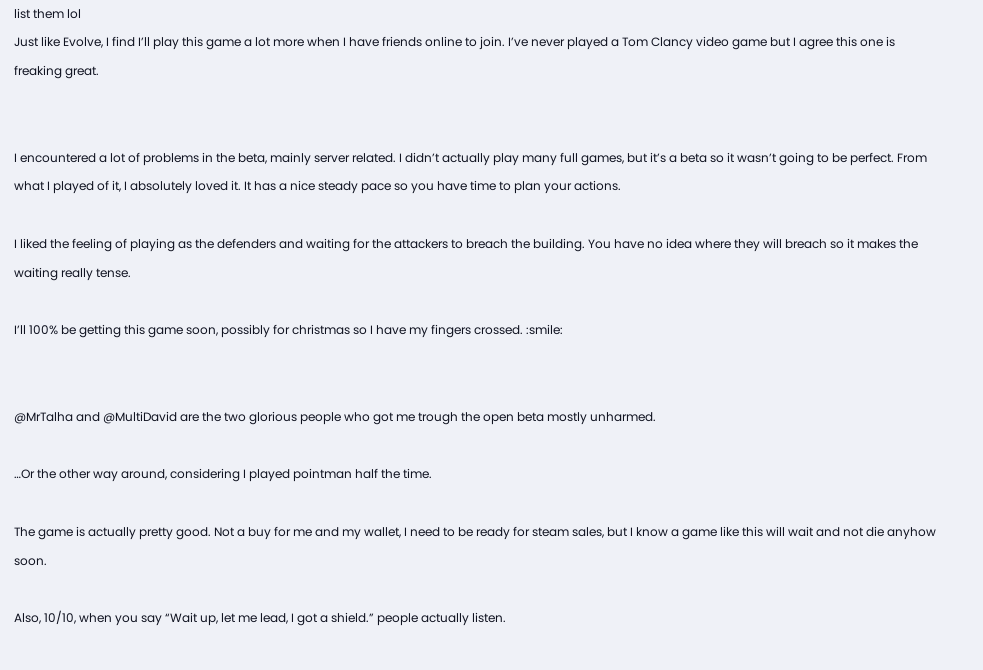list them lol
Just like Evolve, I find I’ll play this game a lot more when I have friends online to join. I’ve never played a Tom Clancy video game but I agree this one is freaking great.


I encountered a lot of problems in the beta, mainly server related. I didn’t actually play many full games, but it’s a beta so it wasn’t going to be perfect. From what I played of it, I absolutely loved it. It has a nice steady pace so you have time to plan your actions.

I liked the feeling of playing as the defenders and waiting for the attackers to breach the building. You have no idea where they will breach so it makes the waiting really tense.

I’ll 100% be getting this game soon, possibly for christmas so I have my fingers crossed. :smile:


@MrTalha and @MultiDavid are the two glorious people who got me trough the open beta mostly unharmed.

…Or the other way around, considering I played pointman half the time.

The game is actually pretty good. Not a buy for me and my wallet, I need to be ready for steam sales, but I know a game like this will wait and not die anyhow soon.

Also, 10/10, when you say “Wait up, let me lead, I got a shield.” people actually listen.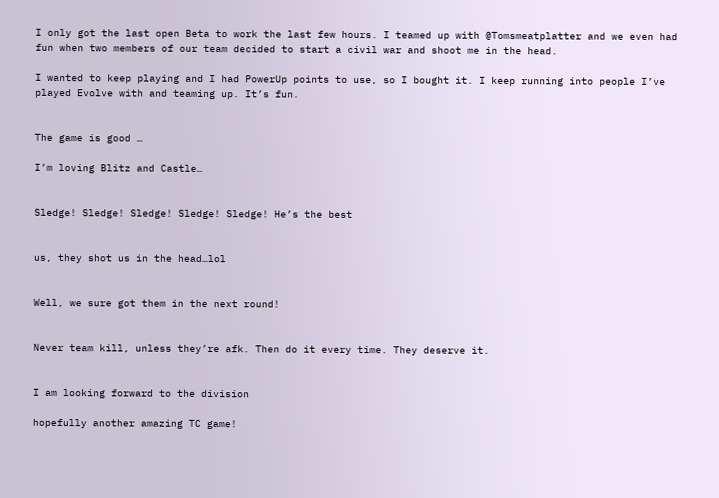I only got the last open Beta to work the last few hours. I teamed up with @Tomsmeatplatter and we even had fun when two members of our team decided to start a civil war and shoot me in the head.

I wanted to keep playing and I had PowerUp points to use, so I bought it. I keep running into people I’ve played Evolve with and teaming up. It’s fun.


The game is good …

I’m loving Blitz and Castle…


Sledge! Sledge! Sledge! Sledge! Sledge! He’s the best


us, they shot us in the head…lol


Well, we sure got them in the next round!


Never team kill, unless they’re afk. Then do it every time. They deserve it.


I am looking forward to the division

hopefully another amazing TC game!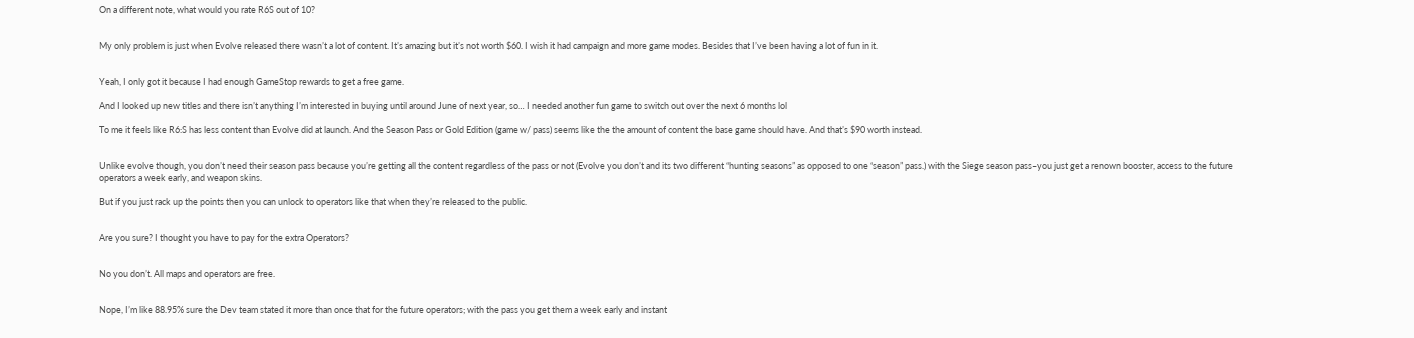On a different note, what would you rate R6S out of 10?


My only problem is just when Evolve released there wasn’t a lot of content. It’s amazing but it’s not worth $60. I wish it had campaign and more game modes. Besides that I’ve been having a lot of fun in it.


Yeah, I only got it because I had enough GameStop rewards to get a free game.

And I looked up new titles and there isn’t anything I’m interested in buying until around June of next year, so… I needed another fun game to switch out over the next 6 months lol

To me it feels like R6:S has less content than Evolve did at launch. And the Season Pass or Gold Edition (game w/ pass) seems like the the amount of content the base game should have. And that’s $90 worth instead.


Unlike evolve though, you don’t need their season pass because you’re getting all the content regardless of the pass or not (Evolve you don’t and its two different “hunting seasons” as opposed to one “season” pass.) with the Siege season pass–you just get a renown booster, access to the future operators a week early, and weapon skins.

But if you just rack up the points then you can unlock to operators like that when they’re released to the public.


Are you sure? I thought you have to pay for the extra Operators?


No you don’t. All maps and operators are free.


Nope, I’m like 88.95% sure the Dev team stated it more than once that for the future operators; with the pass you get them a week early and instant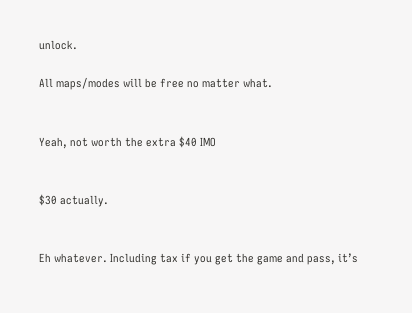unlock.

All maps/modes will be free no matter what.


Yeah, not worth the extra $40 IMO


$30 actually.


Eh whatever. Including tax if you get the game and pass, it’s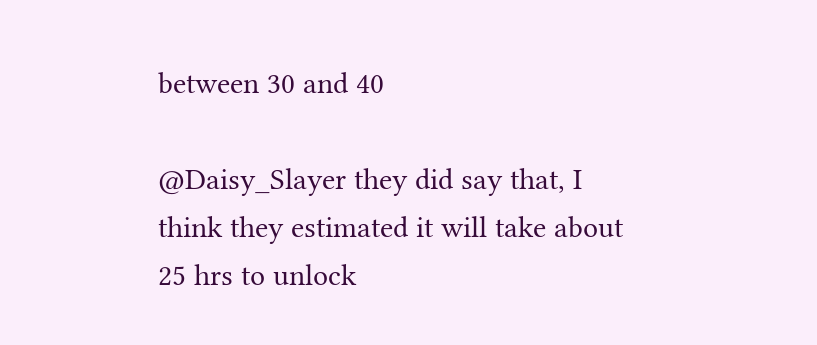between 30 and 40

@Daisy_Slayer they did say that, I think they estimated it will take about 25 hrs to unlock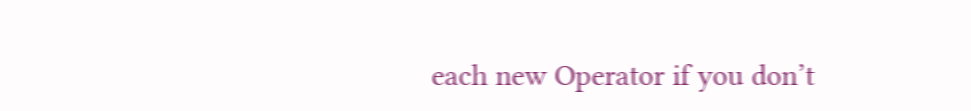each new Operator if you don’t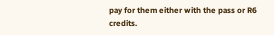pay for them either with the pass or R6 credits.